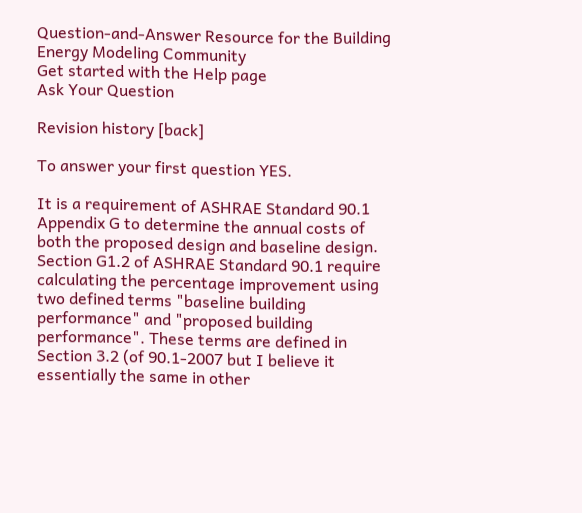Question-and-Answer Resource for the Building Energy Modeling Community
Get started with the Help page
Ask Your Question

Revision history [back]

To answer your first question YES.

It is a requirement of ASHRAE Standard 90.1 Appendix G to determine the annual costs of both the proposed design and baseline design. Section G1.2 of ASHRAE Standard 90.1 require calculating the percentage improvement using two defined terms "baseline building performance" and "proposed building performance". These terms are defined in Section 3.2 (of 90.1-2007 but I believe it essentially the same in other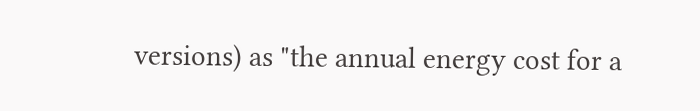versions) as "the annual energy cost for a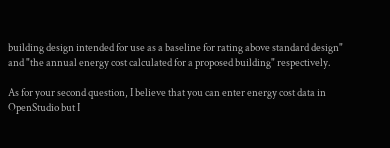building design intended for use as a baseline for rating above standard design" and "the annual energy cost calculated for a proposed building" respectively.

As for your second question, I believe that you can enter energy cost data in OpenStudio but I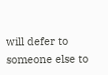will defer to someone else to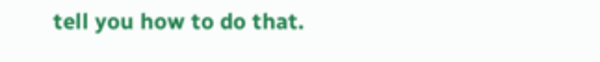tell you how to do that.